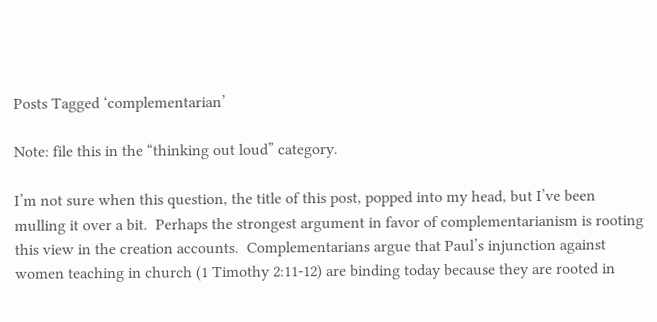Posts Tagged ‘complementarian’

Note: file this in the “thinking out loud” category.

I’m not sure when this question, the title of this post, popped into my head, but I’ve been mulling it over a bit.  Perhaps the strongest argument in favor of complementarianism is rooting this view in the creation accounts.  Complementarians argue that Paul’s injunction against women teaching in church (1 Timothy 2:11-12) are binding today because they are rooted in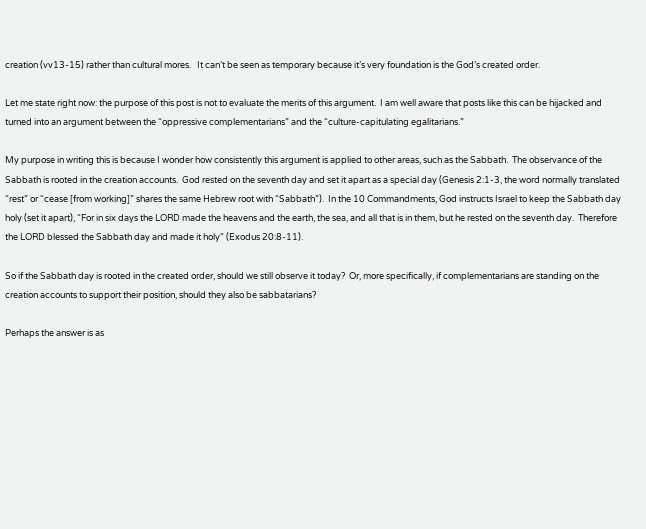creation (vv13-15) rather than cultural mores.   It can’t be seen as temporary because it’s very foundation is the God’s created order.

Let me state right now: the purpose of this post is not to evaluate the merits of this argument.  I am well aware that posts like this can be hijacked and turned into an argument between the “oppressive complementarians” and the “culture-capitulating egalitarians.”

My purpose in writing this is because I wonder how consistently this argument is applied to other areas, such as the Sabbath.  The observance of the Sabbath is rooted in the creation accounts.  God rested on the seventh day and set it apart as a special day (Genesis 2:1-3, the word normally translated “rest” or “cease [from working]” shares the same Hebrew root with “Sabbath”).  In the 10 Commandments, God instructs Israel to keep the Sabbath day holy (set it apart), “For in six days the LORD made the heavens and the earth, the sea, and all that is in them, but he rested on the seventh day.  Therefore the LORD blessed the Sabbath day and made it holy” (Exodus 20:8-11).

So if the Sabbath day is rooted in the created order, should we still observe it today?  Or, more specifically, if complementarians are standing on the creation accounts to support their position, should they also be sabbatarians?

Perhaps the answer is as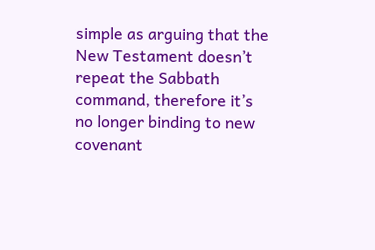simple as arguing that the New Testament doesn’t repeat the Sabbath command, therefore it’s no longer binding to new covenant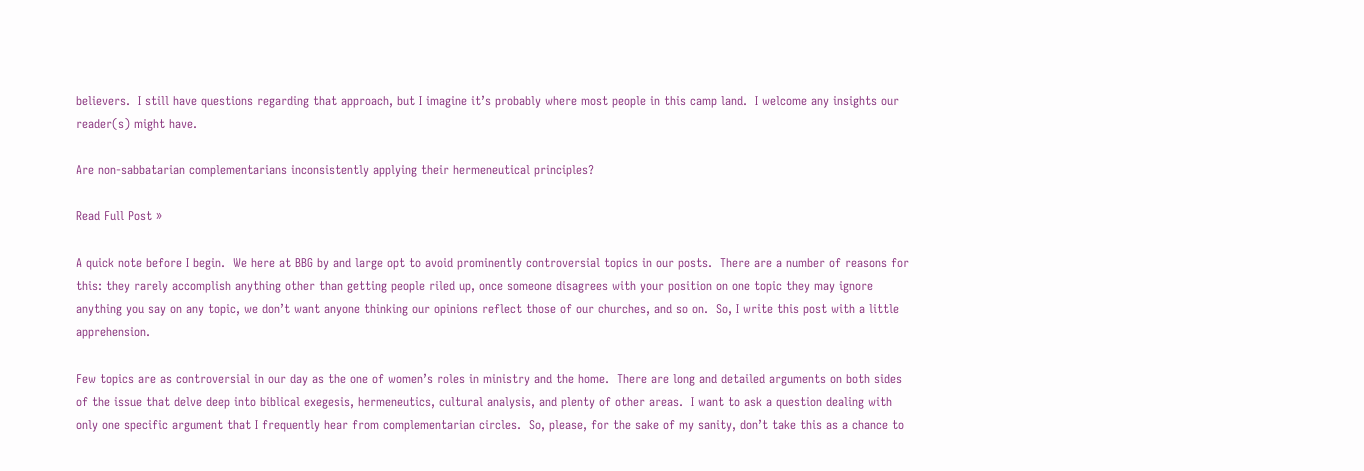believers.  I still have questions regarding that approach, but I imagine it’s probably where most people in this camp land.  I welcome any insights our reader(s) might have.

Are non-sabbatarian complementarians inconsistently applying their hermeneutical principles?

Read Full Post »

A quick note before I begin.  We here at BBG by and large opt to avoid prominently controversial topics in our posts.  There are a number of reasons for this: they rarely accomplish anything other than getting people riled up, once someone disagrees with your position on one topic they may ignore anything you say on any topic, we don’t want anyone thinking our opinions reflect those of our churches, and so on.  So, I write this post with a little apprehension.

Few topics are as controversial in our day as the one of women’s roles in ministry and the home.  There are long and detailed arguments on both sides of the issue that delve deep into biblical exegesis, hermeneutics, cultural analysis, and plenty of other areas.  I want to ask a question dealing with only one specific argument that I frequently hear from complementarian circles.  So, please, for the sake of my sanity, don’t take this as a chance to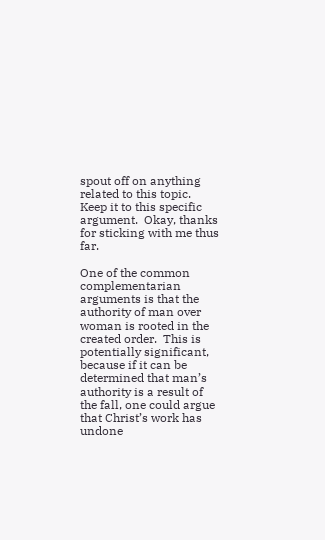spout off on anything related to this topic.  Keep it to this specific argument.  Okay, thanks for sticking with me thus far.

One of the common complementarian arguments is that the authority of man over woman is rooted in the created order.  This is potentially significant, because if it can be determined that man’s authority is a result of the fall, one could argue that Christ’s work has undone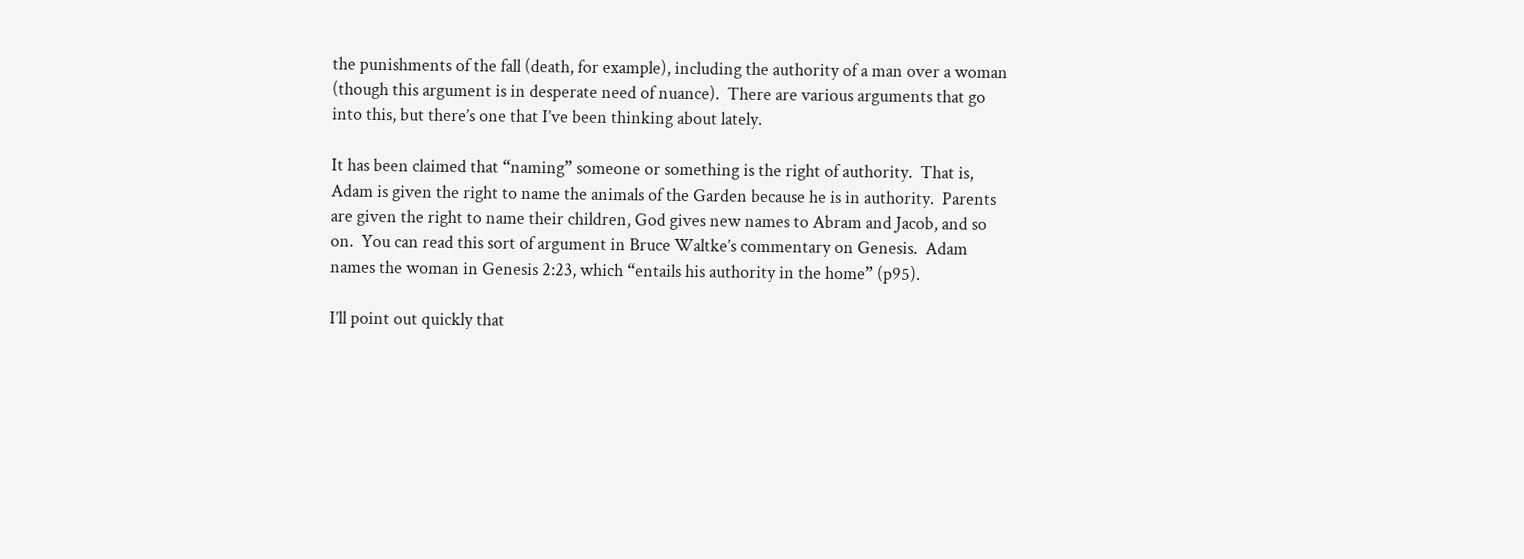the punishments of the fall (death, for example), including the authority of a man over a woman (though this argument is in desperate need of nuance).  There are various arguments that go into this, but there’s one that I’ve been thinking about lately.

It has been claimed that “naming” someone or something is the right of authority.  That is, Adam is given the right to name the animals of the Garden because he is in authority.  Parents are given the right to name their children, God gives new names to Abram and Jacob, and so on.  You can read this sort of argument in Bruce Waltke’s commentary on Genesis.  Adam names the woman in Genesis 2:23, which “entails his authority in the home” (p95).

I’ll point out quickly that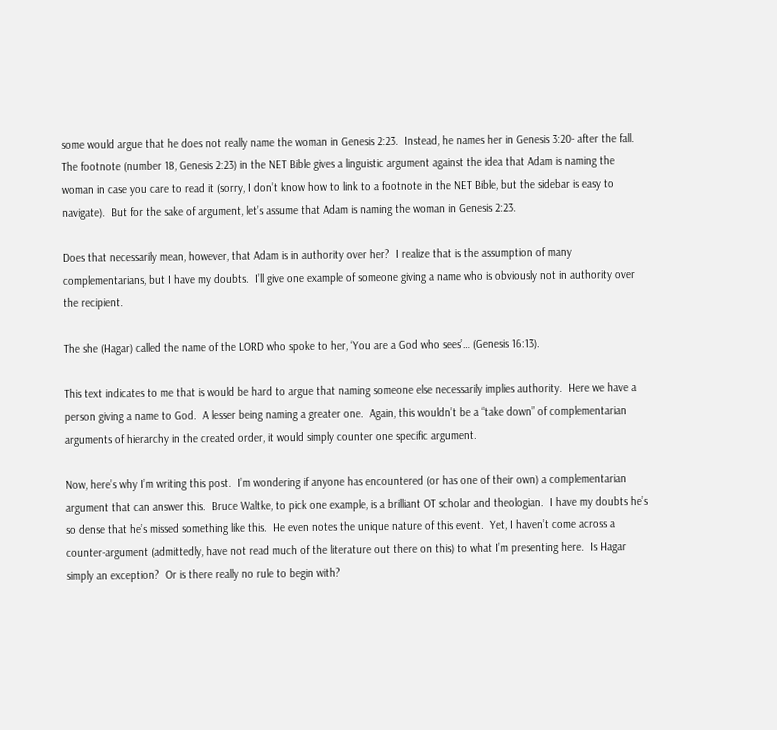some would argue that he does not really name the woman in Genesis 2:23.  Instead, he names her in Genesis 3:20- after the fall.  The footnote (number 18, Genesis 2:23) in the NET Bible gives a linguistic argument against the idea that Adam is naming the woman in case you care to read it (sorry, I don’t know how to link to a footnote in the NET Bible, but the sidebar is easy to navigate).  But for the sake of argument, let’s assume that Adam is naming the woman in Genesis 2:23.

Does that necessarily mean, however, that Adam is in authority over her?  I realize that is the assumption of many complementarians, but I have my doubts.  I’ll give one example of someone giving a name who is obviously not in authority over the recipient.

The she (Hagar) called the name of the LORD who spoke to her, ‘You are a God who sees’… (Genesis 16:13).

This text indicates to me that is would be hard to argue that naming someone else necessarily implies authority.  Here we have a person giving a name to God.  A lesser being naming a greater one.  Again, this wouldn’t be a “take down” of complementarian arguments of hierarchy in the created order, it would simply counter one specific argument.

Now, here’s why I’m writing this post.  I’m wondering if anyone has encountered (or has one of their own) a complementarian argument that can answer this.  Bruce Waltke, to pick one example, is a brilliant OT scholar and theologian.  I have my doubts he’s so dense that he’s missed something like this.  He even notes the unique nature of this event.  Yet, I haven’t come across a counter-argument (admittedly, have not read much of the literature out there on this) to what I’m presenting here.  Is Hagar simply an exception?  Or is there really no rule to begin with?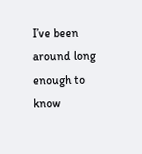I’ve been around long enough to know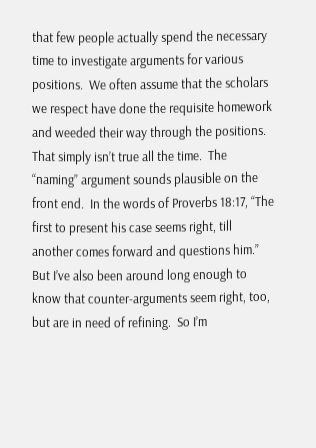that few people actually spend the necessary time to investigate arguments for various positions.  We often assume that the scholars we respect have done the requisite homework and weeded their way through the positions.  That simply isn’t true all the time.  The “naming” argument sounds plausible on the front end.  In the words of Proverbs 18:17, “The first to present his case seems right, till another comes forward and questions him.”  But I’ve also been around long enough to know that counter-arguments seem right, too, but are in need of refining.  So I’m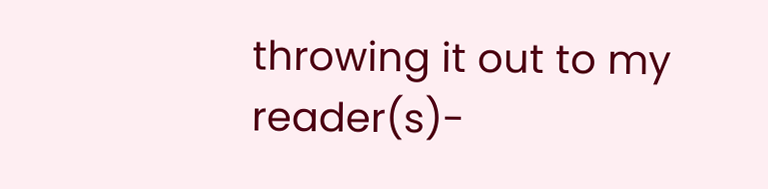throwing it out to my reader(s)-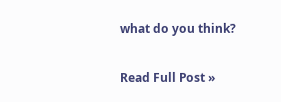what do you think?

Read Full Post »